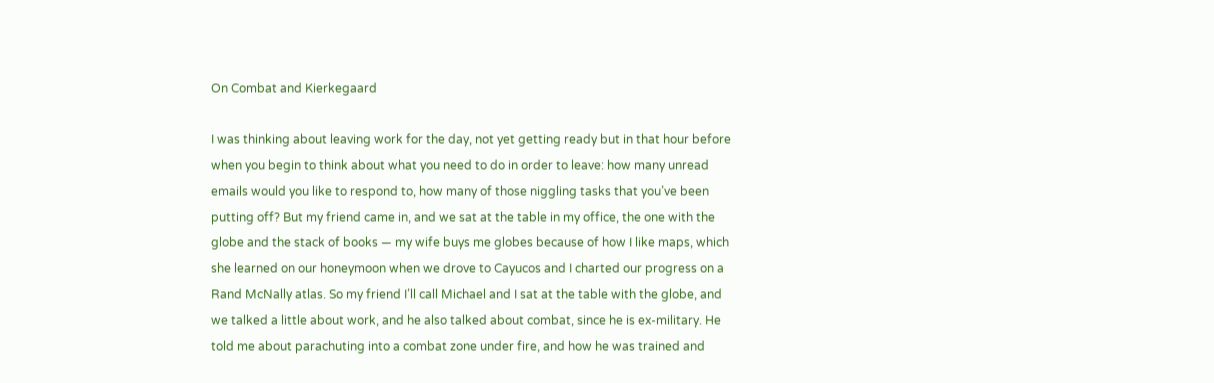On Combat and Kierkegaard

I was thinking about leaving work for the day, not yet getting ready but in that hour before when you begin to think about what you need to do in order to leave: how many unread emails would you like to respond to, how many of those niggling tasks that you’ve been putting off? But my friend came in, and we sat at the table in my office, the one with the globe and the stack of books — my wife buys me globes because of how I like maps, which she learned on our honeymoon when we drove to Cayucos and I charted our progress on a Rand McNally atlas. So my friend I’ll call Michael and I sat at the table with the globe, and we talked a little about work, and he also talked about combat, since he is ex-military. He told me about parachuting into a combat zone under fire, and how he was trained and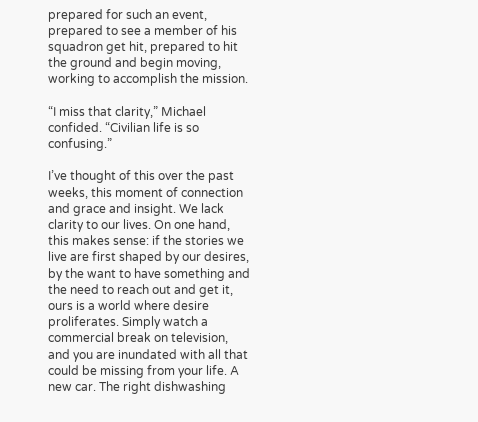prepared for such an event, prepared to see a member of his squadron get hit, prepared to hit the ground and begin moving, working to accomplish the mission.

“I miss that clarity,” Michael confided. “Civilian life is so confusing.”

I’ve thought of this over the past weeks, this moment of connection and grace and insight. We lack clarity to our lives. On one hand, this makes sense: if the stories we live are first shaped by our desires, by the want to have something and the need to reach out and get it, ours is a world where desire proliferates. Simply watch a commercial break on television, and you are inundated with all that could be missing from your life. A new car. The right dishwashing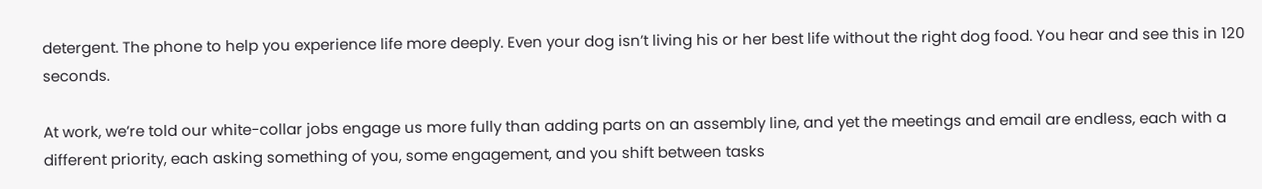detergent. The phone to help you experience life more deeply. Even your dog isn’t living his or her best life without the right dog food. You hear and see this in 120 seconds.

At work, we’re told our white-collar jobs engage us more fully than adding parts on an assembly line, and yet the meetings and email are endless, each with a different priority, each asking something of you, some engagement, and you shift between tasks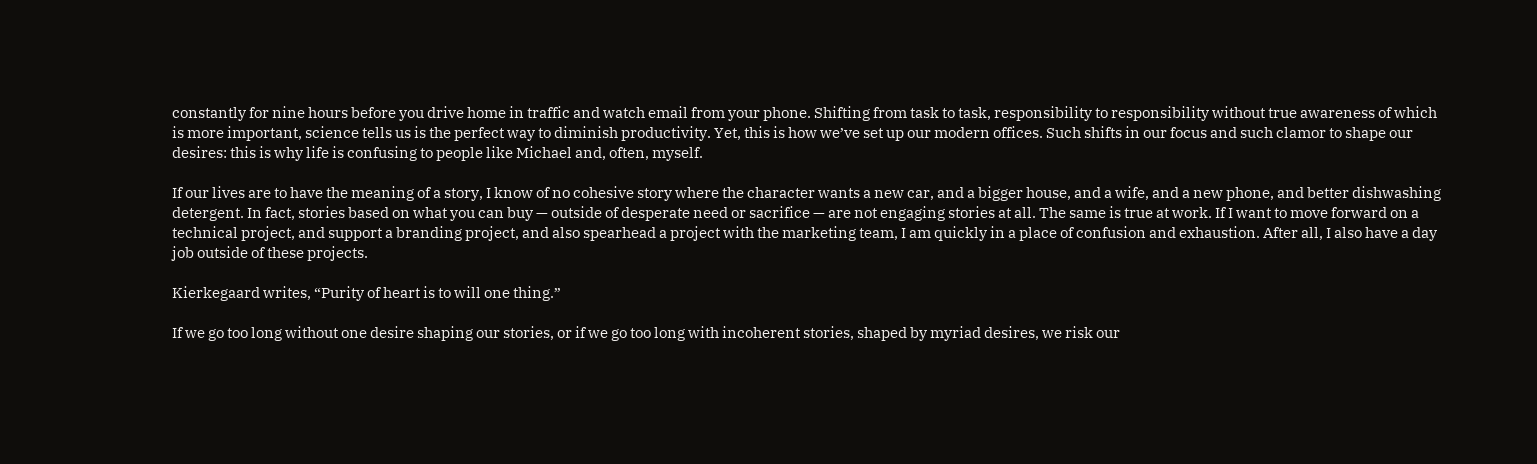constantly for nine hours before you drive home in traffic and watch email from your phone. Shifting from task to task, responsibility to responsibility without true awareness of which is more important, science tells us is the perfect way to diminish productivity. Yet, this is how we’ve set up our modern offices. Such shifts in our focus and such clamor to shape our desires: this is why life is confusing to people like Michael and, often, myself.

If our lives are to have the meaning of a story, I know of no cohesive story where the character wants a new car, and a bigger house, and a wife, and a new phone, and better dishwashing detergent. In fact, stories based on what you can buy — outside of desperate need or sacrifice — are not engaging stories at all. The same is true at work. If I want to move forward on a technical project, and support a branding project, and also spearhead a project with the marketing team, I am quickly in a place of confusion and exhaustion. After all, I also have a day job outside of these projects.

Kierkegaard writes, “Purity of heart is to will one thing.”

If we go too long without one desire shaping our stories, or if we go too long with incoherent stories, shaped by myriad desires, we risk our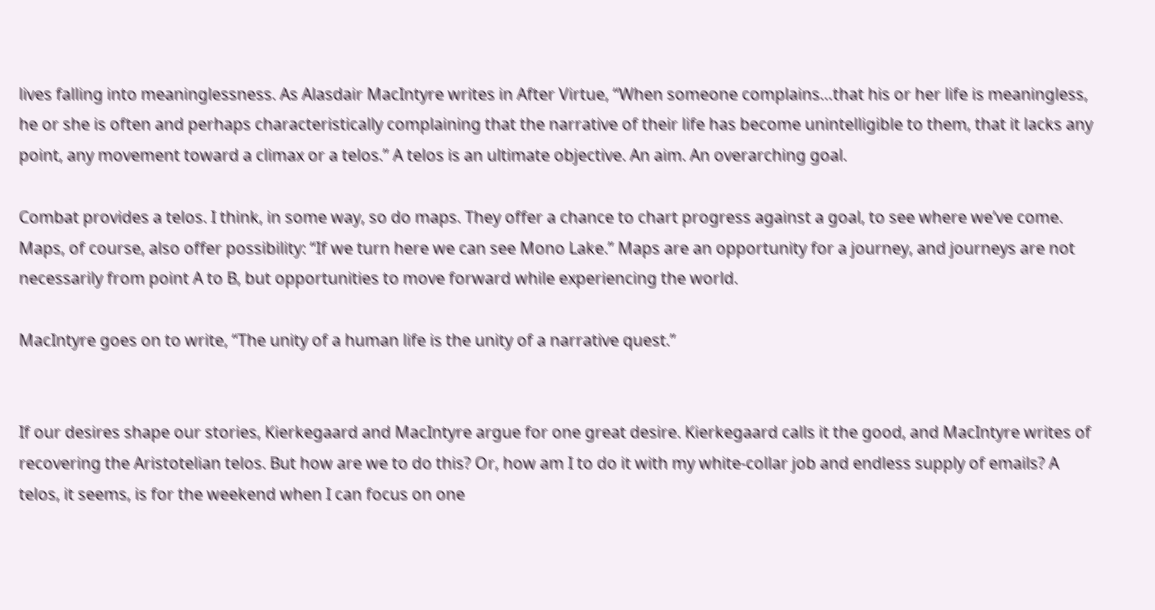lives falling into meaninglessness. As Alasdair MacIntyre writes in After Virtue, “When someone complains…that his or her life is meaningless, he or she is often and perhaps characteristically complaining that the narrative of their life has become unintelligible to them, that it lacks any point, any movement toward a climax or a telos.” A telos is an ultimate objective. An aim. An overarching goal.

Combat provides a telos. I think, in some way, so do maps. They offer a chance to chart progress against a goal, to see where we’ve come. Maps, of course, also offer possibility: “If we turn here we can see Mono Lake.” Maps are an opportunity for a journey, and journeys are not necessarily from point A to B, but opportunities to move forward while experiencing the world.

MacIntyre goes on to write, “The unity of a human life is the unity of a narrative quest.”


If our desires shape our stories, Kierkegaard and MacIntyre argue for one great desire. Kierkegaard calls it the good, and MacIntyre writes of recovering the Aristotelian telos. But how are we to do this? Or, how am I to do it with my white-collar job and endless supply of emails? A telos, it seems, is for the weekend when I can focus on one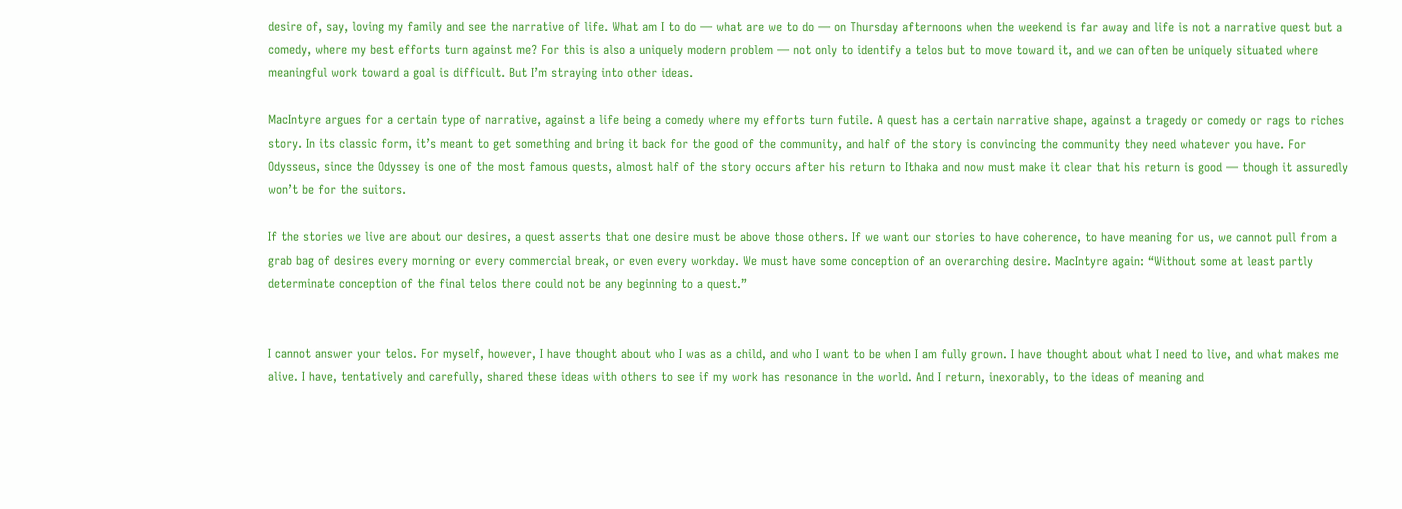desire of, say, loving my family and see the narrative of life. What am I to do — what are we to do — on Thursday afternoons when the weekend is far away and life is not a narrative quest but a comedy, where my best efforts turn against me? For this is also a uniquely modern problem — not only to identify a telos but to move toward it, and we can often be uniquely situated where meaningful work toward a goal is difficult. But I’m straying into other ideas.

MacIntyre argues for a certain type of narrative, against a life being a comedy where my efforts turn futile. A quest has a certain narrative shape, against a tragedy or comedy or rags to riches story. In its classic form, it’s meant to get something and bring it back for the good of the community, and half of the story is convincing the community they need whatever you have. For Odysseus, since the Odyssey is one of the most famous quests, almost half of the story occurs after his return to Ithaka and now must make it clear that his return is good — though it assuredly won’t be for the suitors.

If the stories we live are about our desires, a quest asserts that one desire must be above those others. If we want our stories to have coherence, to have meaning for us, we cannot pull from a grab bag of desires every morning or every commercial break, or even every workday. We must have some conception of an overarching desire. MacIntyre again: “Without some at least partly determinate conception of the final telos there could not be any beginning to a quest.”


I cannot answer your telos. For myself, however, I have thought about who I was as a child, and who I want to be when I am fully grown. I have thought about what I need to live, and what makes me alive. I have, tentatively and carefully, shared these ideas with others to see if my work has resonance in the world. And I return, inexorably, to the ideas of meaning and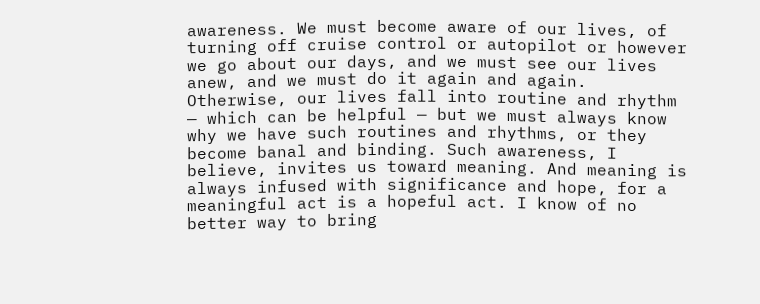awareness. We must become aware of our lives, of turning off cruise control or autopilot or however we go about our days, and we must see our lives anew, and we must do it again and again. Otherwise, our lives fall into routine and rhythm — which can be helpful — but we must always know why we have such routines and rhythms, or they become banal and binding. Such awareness, I believe, invites us toward meaning. And meaning is always infused with significance and hope, for a meaningful act is a hopeful act. I know of no better way to bring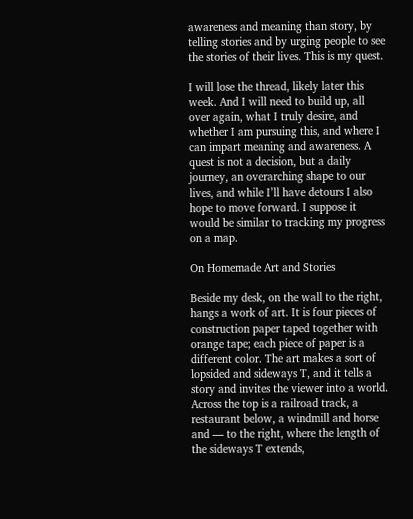awareness and meaning than story, by telling stories and by urging people to see the stories of their lives. This is my quest.

I will lose the thread, likely later this week. And I will need to build up, all over again, what I truly desire, and whether I am pursuing this, and where I can impart meaning and awareness. A quest is not a decision, but a daily journey, an overarching shape to our lives, and while I’ll have detours I also hope to move forward. I suppose it would be similar to tracking my progress on a map.

On Homemade Art and Stories

Beside my desk, on the wall to the right, hangs a work of art. It is four pieces of construction paper taped together with orange tape; each piece of paper is a different color. The art makes a sort of lopsided and sideways T, and it tells a story and invites the viewer into a world. Across the top is a railroad track, a restaurant below, a windmill and horse and — to the right, where the length of the sideways T extends,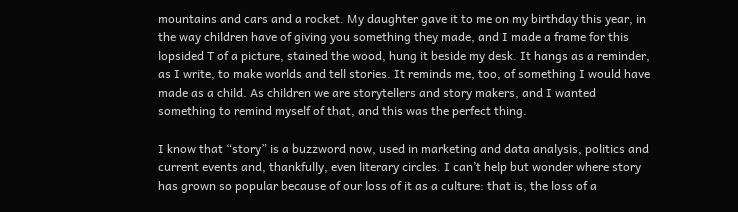mountains and cars and a rocket. My daughter gave it to me on my birthday this year, in the way children have of giving you something they made, and I made a frame for this lopsided T of a picture, stained the wood, hung it beside my desk. It hangs as a reminder, as I write, to make worlds and tell stories. It reminds me, too, of something I would have made as a child. As children we are storytellers and story makers, and I wanted something to remind myself of that, and this was the perfect thing.

I know that “story” is a buzzword now, used in marketing and data analysis, politics and current events and, thankfully, even literary circles. I can’t help but wonder where story has grown so popular because of our loss of it as a culture: that is, the loss of a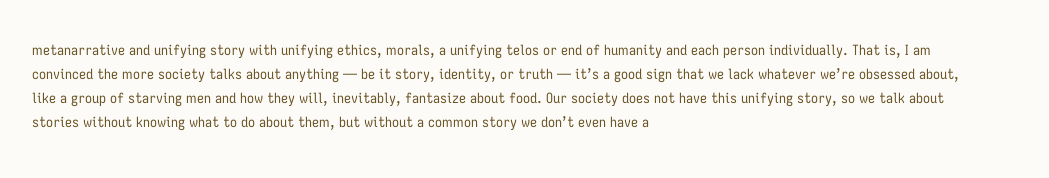metanarrative and unifying story with unifying ethics, morals, a unifying telos or end of humanity and each person individually. That is, I am convinced the more society talks about anything — be it story, identity, or truth — it’s a good sign that we lack whatever we’re obsessed about, like a group of starving men and how they will, inevitably, fantasize about food. Our society does not have this unifying story, so we talk about stories without knowing what to do about them, but without a common story we don’t even have a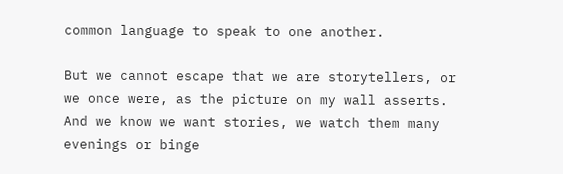common language to speak to one another.

But we cannot escape that we are storytellers, or we once were, as the picture on my wall asserts. And we know we want stories, we watch them many evenings or binge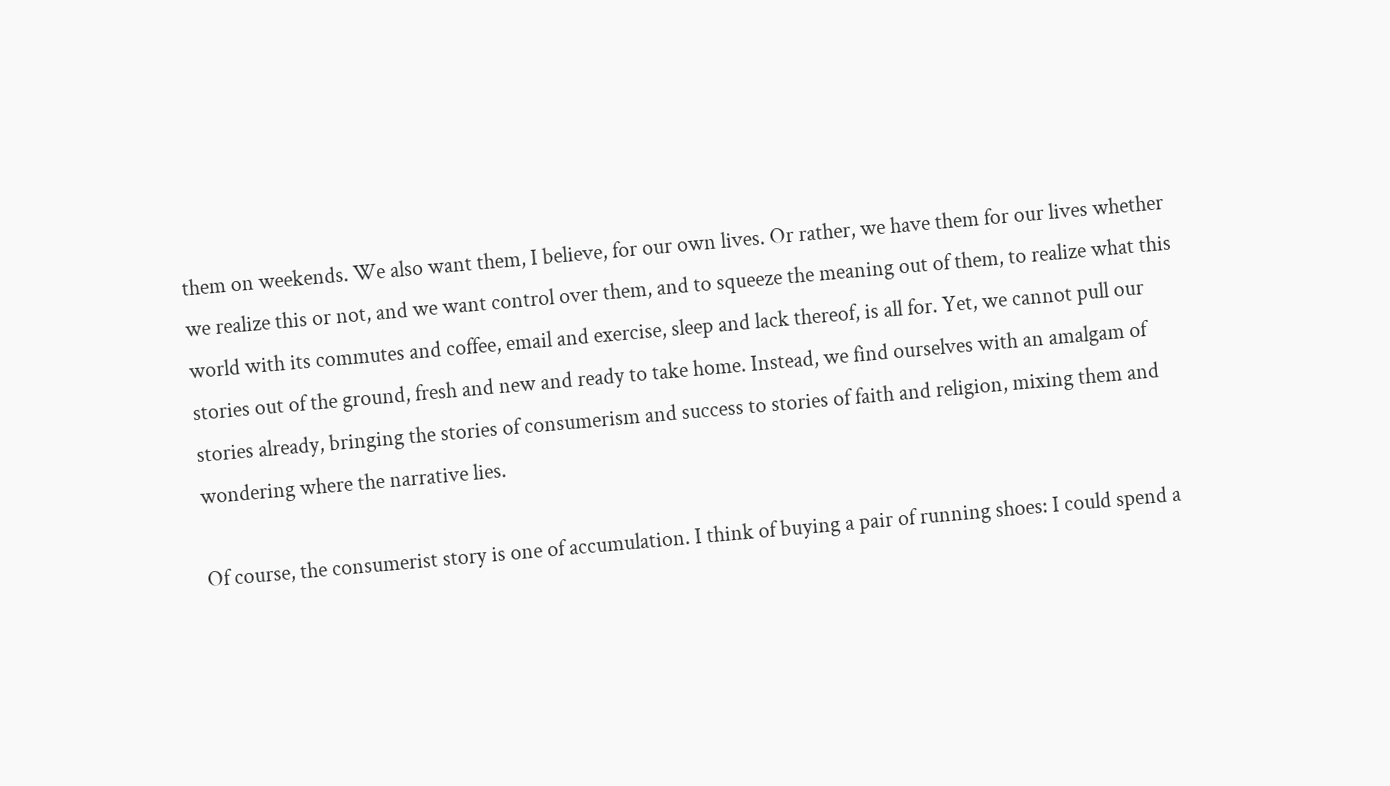them on weekends. We also want them, I believe, for our own lives. Or rather, we have them for our lives whether we realize this or not, and we want control over them, and to squeeze the meaning out of them, to realize what this world with its commutes and coffee, email and exercise, sleep and lack thereof, is all for. Yet, we cannot pull our stories out of the ground, fresh and new and ready to take home. Instead, we find ourselves with an amalgam of stories already, bringing the stories of consumerism and success to stories of faith and religion, mixing them and wondering where the narrative lies.

Of course, the consumerist story is one of accumulation. I think of buying a pair of running shoes: I could spend a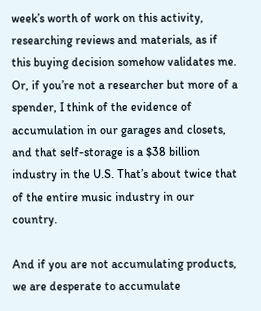week’s worth of work on this activity, researching reviews and materials, as if this buying decision somehow validates me. Or, if you’re not a researcher but more of a spender, I think of the evidence of accumulation in our garages and closets, and that self-storage is a $38 billion industry in the U.S. That’s about twice that of the entire music industry in our country.

And if you are not accumulating products, we are desperate to accumulate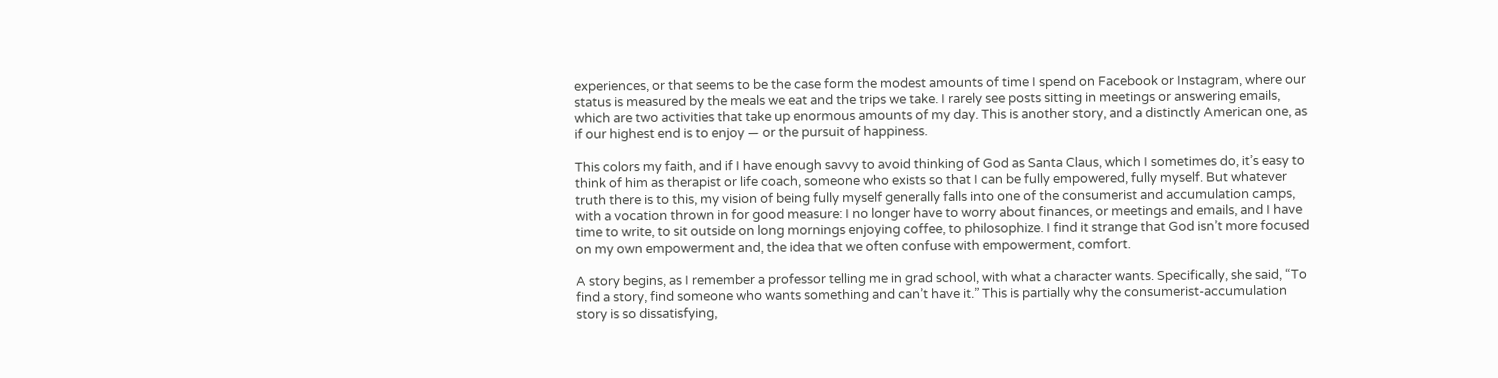experiences, or that seems to be the case form the modest amounts of time I spend on Facebook or Instagram, where our status is measured by the meals we eat and the trips we take. I rarely see posts sitting in meetings or answering emails, which are two activities that take up enormous amounts of my day. This is another story, and a distinctly American one, as if our highest end is to enjoy — or the pursuit of happiness.

This colors my faith, and if I have enough savvy to avoid thinking of God as Santa Claus, which I sometimes do, it’s easy to think of him as therapist or life coach, someone who exists so that I can be fully empowered, fully myself. But whatever truth there is to this, my vision of being fully myself generally falls into one of the consumerist and accumulation camps, with a vocation thrown in for good measure: I no longer have to worry about finances, or meetings and emails, and I have time to write, to sit outside on long mornings enjoying coffee, to philosophize. I find it strange that God isn’t more focused on my own empowerment and, the idea that we often confuse with empowerment, comfort.

A story begins, as I remember a professor telling me in grad school, with what a character wants. Specifically, she said, “To find a story, find someone who wants something and can’t have it.” This is partially why the consumerist-accumulation story is so dissatisfying,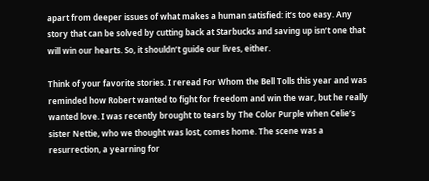apart from deeper issues of what makes a human satisfied: it’s too easy. Any story that can be solved by cutting back at Starbucks and saving up isn’t one that will win our hearts. So, it shouldn’t guide our lives, either.

Think of your favorite stories. I reread For Whom the Bell Tolls this year and was reminded how Robert wanted to fight for freedom and win the war, but he really wanted love. I was recently brought to tears by The Color Purple when Celie’s sister Nettie, who we thought was lost, comes home. The scene was a resurrection, a yearning for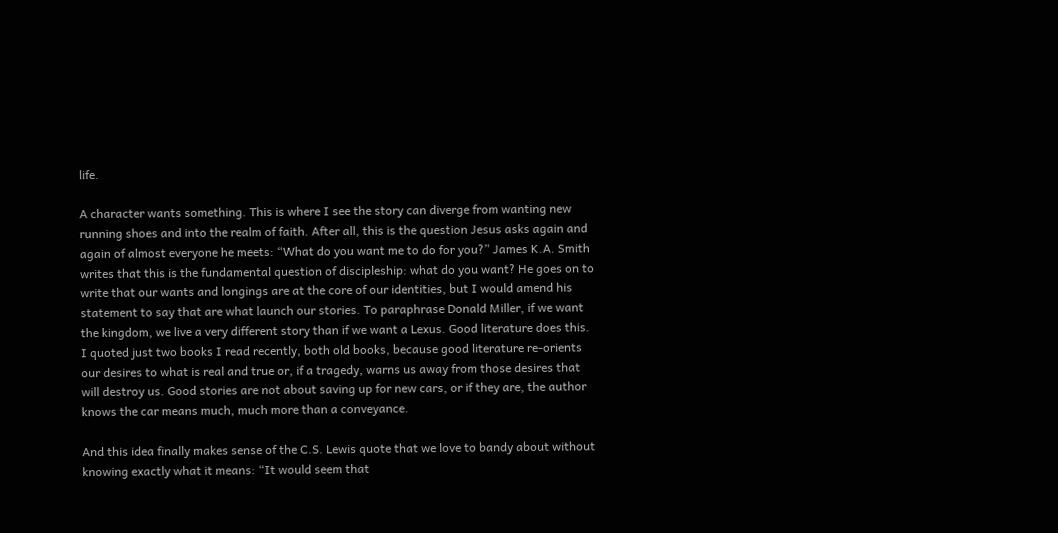life.

A character wants something. This is where I see the story can diverge from wanting new running shoes and into the realm of faith. After all, this is the question Jesus asks again and again of almost everyone he meets: “What do you want me to do for you?” James K.A. Smith writes that this is the fundamental question of discipleship: what do you want? He goes on to write that our wants and longings are at the core of our identities, but I would amend his statement to say that are what launch our stories. To paraphrase Donald Miller, if we want the kingdom, we live a very different story than if we want a Lexus. Good literature does this. I quoted just two books I read recently, both old books, because good literature re-orients our desires to what is real and true or, if a tragedy, warns us away from those desires that will destroy us. Good stories are not about saving up for new cars, or if they are, the author knows the car means much, much more than a conveyance.

And this idea finally makes sense of the C.S. Lewis quote that we love to bandy about without knowing exactly what it means: “It would seem that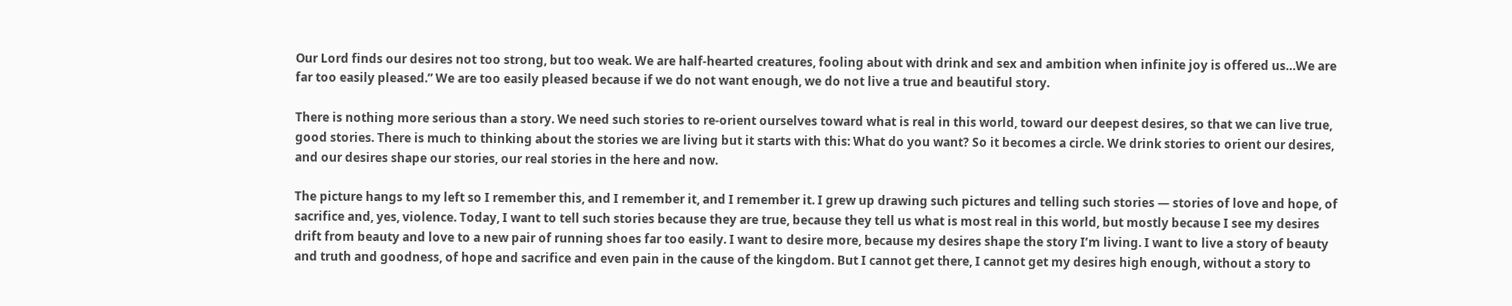Our Lord finds our desires not too strong, but too weak. We are half-hearted creatures, fooling about with drink and sex and ambition when infinite joy is offered us…We are far too easily pleased.” We are too easily pleased because if we do not want enough, we do not live a true and beautiful story.

There is nothing more serious than a story. We need such stories to re-orient ourselves toward what is real in this world, toward our deepest desires, so that we can live true, good stories. There is much to thinking about the stories we are living but it starts with this: What do you want? So it becomes a circle. We drink stories to orient our desires, and our desires shape our stories, our real stories in the here and now.

The picture hangs to my left so I remember this, and I remember it, and I remember it. I grew up drawing such pictures and telling such stories — stories of love and hope, of sacrifice and, yes, violence. Today, I want to tell such stories because they are true, because they tell us what is most real in this world, but mostly because I see my desires drift from beauty and love to a new pair of running shoes far too easily. I want to desire more, because my desires shape the story I’m living. I want to live a story of beauty and truth and goodness, of hope and sacrifice and even pain in the cause of the kingdom. But I cannot get there, I cannot get my desires high enough, without a story to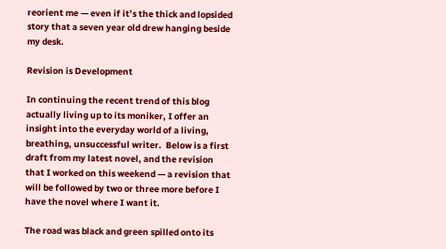reorient me — even if it’s the thick and lopsided story that a seven year old drew hanging beside my desk.

Revision is Development

In continuing the recent trend of this blog actually living up to its moniker, I offer an insight into the everyday world of a living, breathing, unsuccessful writer.  Below is a first draft from my latest novel, and the revision that I worked on this weekend — a revision that will be followed by two or three more before I have the novel where I want it.

The road was black and green spilled onto its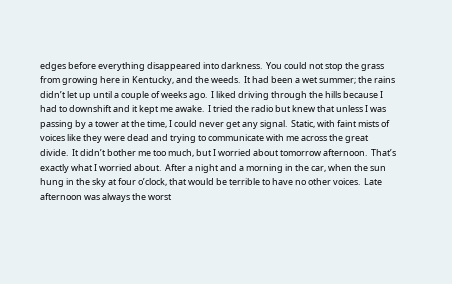edges before everything disappeared into darkness.  You could not stop the grass from growing here in Kentucky, and the weeds.  It had been a wet summer; the rains didn’t let up until a couple of weeks ago.  I liked driving through the hills because I had to downshift and it kept me awake.  I tried the radio but knew that unless I was passing by a tower at the time, I could never get any signal.  Static, with faint mists of voices like they were dead and trying to communicate with me across the great divide.  It didn’t bother me too much, but I worried about tomorrow afternoon.  That’s exactly what I worried about.  After a night and a morning in the car, when the sun hung in the sky at four o’clock, that would be terrible to have no other voices.  Late afternoon was always the worst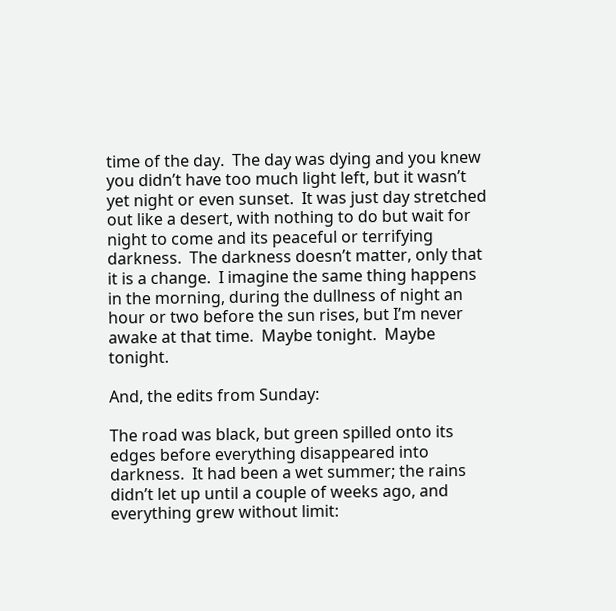time of the day.  The day was dying and you knew you didn’t have too much light left, but it wasn’t yet night or even sunset.  It was just day stretched out like a desert, with nothing to do but wait for night to come and its peaceful or terrifying darkness.  The darkness doesn’t matter, only that it is a change.  I imagine the same thing happens in the morning, during the dullness of night an hour or two before the sun rises, but I’m never awake at that time.  Maybe tonight.  Maybe tonight.

And, the edits from Sunday:

The road was black, but green spilled onto its edges before everything disappeared into darkness.  It had been a wet summer; the rains didn’t let up until a couple of weeks ago, and everything grew without limit: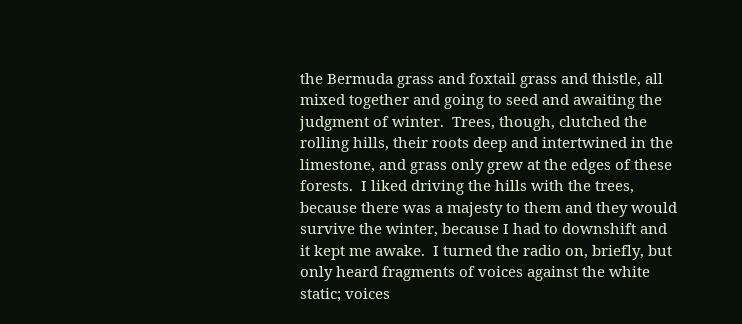the Bermuda grass and foxtail grass and thistle, all mixed together and going to seed and awaiting the judgment of winter.  Trees, though, clutched the rolling hills, their roots deep and intertwined in the limestone, and grass only grew at the edges of these forests.  I liked driving the hills with the trees, because there was a majesty to them and they would survive the winter, because I had to downshift and it kept me awake.  I turned the radio on, briefly, but only heard fragments of voices against the white static; voices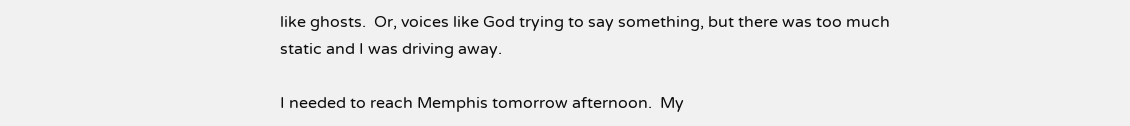like ghosts.  Or, voices like God trying to say something, but there was too much static and I was driving away.

I needed to reach Memphis tomorrow afternoon.  My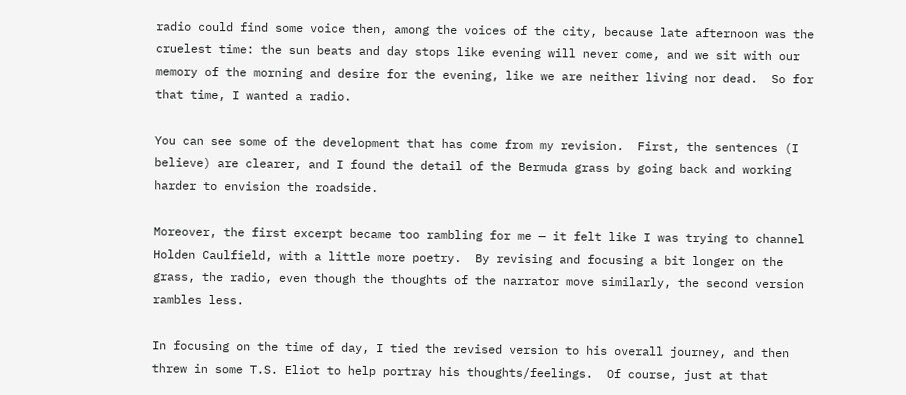radio could find some voice then, among the voices of the city, because late afternoon was the cruelest time: the sun beats and day stops like evening will never come, and we sit with our memory of the morning and desire for the evening, like we are neither living nor dead.  So for that time, I wanted a radio.

You can see some of the development that has come from my revision.  First, the sentences (I believe) are clearer, and I found the detail of the Bermuda grass by going back and working harder to envision the roadside.

Moreover, the first excerpt became too rambling for me — it felt like I was trying to channel Holden Caulfield, with a little more poetry.  By revising and focusing a bit longer on the grass, the radio, even though the thoughts of the narrator move similarly, the second version rambles less.

In focusing on the time of day, I tied the revised version to his overall journey, and then threw in some T.S. Eliot to help portray his thoughts/feelings.  Of course, just at that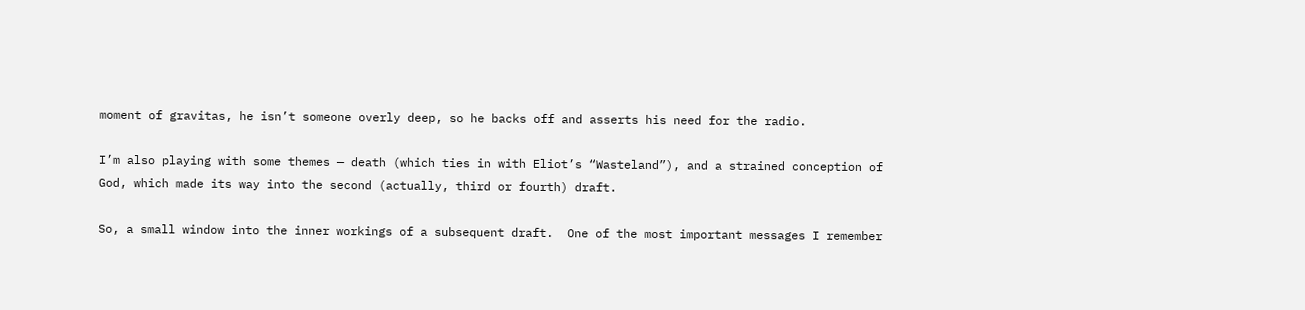moment of gravitas, he isn’t someone overly deep, so he backs off and asserts his need for the radio.

I’m also playing with some themes — death (which ties in with Eliot’s “Wasteland”), and a strained conception of God, which made its way into the second (actually, third or fourth) draft.

So, a small window into the inner workings of a subsequent draft.  One of the most important messages I remember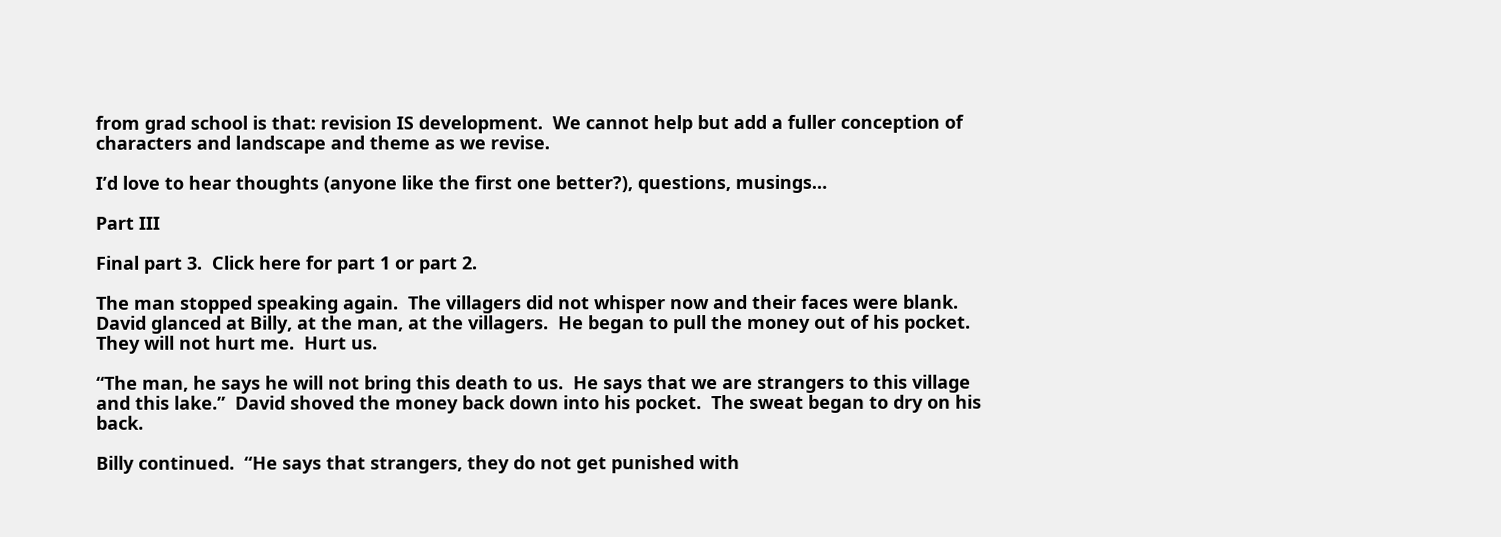from grad school is that: revision IS development.  We cannot help but add a fuller conception of characters and landscape and theme as we revise.

I’d love to hear thoughts (anyone like the first one better?), questions, musings…

Part III

Final part 3.  Click here for part 1 or part 2.

The man stopped speaking again.  The villagers did not whisper now and their faces were blank.  David glanced at Billy, at the man, at the villagers.  He began to pull the money out of his pocket.  They will not hurt me.  Hurt us.

“The man, he says he will not bring this death to us.  He says that we are strangers to this village and this lake.”  David shoved the money back down into his pocket.  The sweat began to dry on his back.

Billy continued.  “He says that strangers, they do not get punished with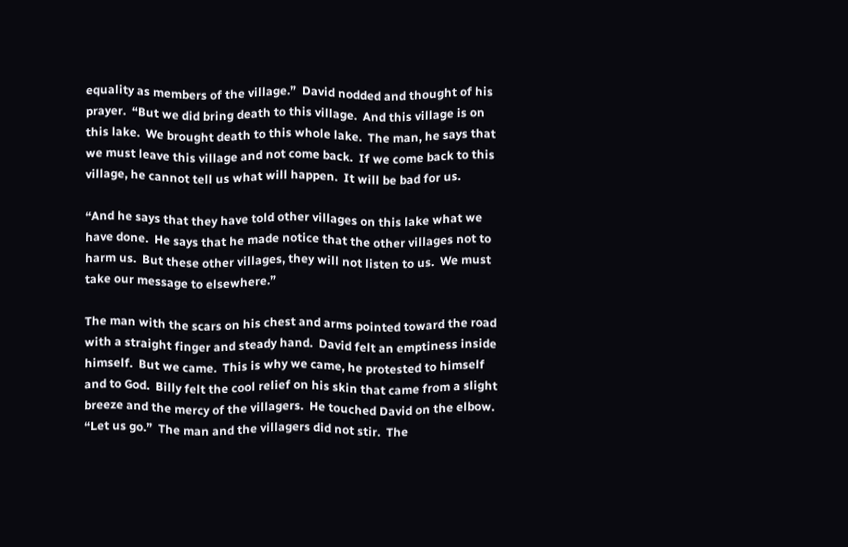equality as members of the village.”  David nodded and thought of his prayer.  “But we did bring death to this village.  And this village is on this lake.  We brought death to this whole lake.  The man, he says that we must leave this village and not come back.  If we come back to this village, he cannot tell us what will happen.  It will be bad for us.

“And he says that they have told other villages on this lake what we have done.  He says that he made notice that the other villages not to harm us.  But these other villages, they will not listen to us.  We must take our message to elsewhere.”

The man with the scars on his chest and arms pointed toward the road with a straight finger and steady hand.  David felt an emptiness inside himself.  But we came.  This is why we came, he protested to himself and to God.  Billy felt the cool relief on his skin that came from a slight breeze and the mercy of the villagers.  He touched David on the elbow.  “Let us go.”  The man and the villagers did not stir.  The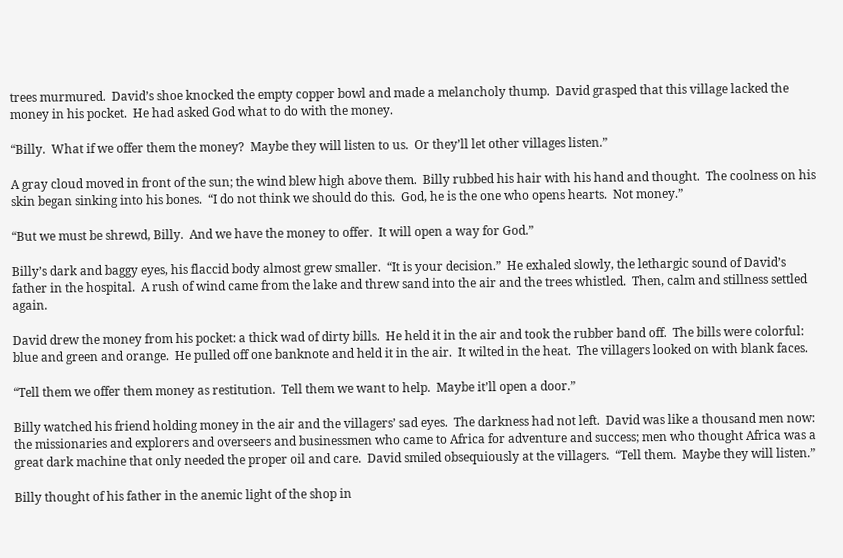trees murmured.  David’s shoe knocked the empty copper bowl and made a melancholy thump.  David grasped that this village lacked the money in his pocket.  He had asked God what to do with the money.

“Billy.  What if we offer them the money?  Maybe they will listen to us.  Or they’ll let other villages listen.”

A gray cloud moved in front of the sun; the wind blew high above them.  Billy rubbed his hair with his hand and thought.  The coolness on his skin began sinking into his bones.  “I do not think we should do this.  God, he is the one who opens hearts.  Not money.”

“But we must be shrewd, Billy.  And we have the money to offer.  It will open a way for God.”

Billy’s dark and baggy eyes, his flaccid body almost grew smaller.  “It is your decision.”  He exhaled slowly, the lethargic sound of David’s father in the hospital.  A rush of wind came from the lake and threw sand into the air and the trees whistled.  Then, calm and stillness settled again.

David drew the money from his pocket: a thick wad of dirty bills.  He held it in the air and took the rubber band off.  The bills were colorful: blue and green and orange.  He pulled off one banknote and held it in the air.  It wilted in the heat.  The villagers looked on with blank faces.

“Tell them we offer them money as restitution.  Tell them we want to help.  Maybe it’ll open a door.”

Billy watched his friend holding money in the air and the villagers’ sad eyes.  The darkness had not left.  David was like a thousand men now: the missionaries and explorers and overseers and businessmen who came to Africa for adventure and success; men who thought Africa was a great dark machine that only needed the proper oil and care.  David smiled obsequiously at the villagers.  “Tell them.  Maybe they will listen.”

Billy thought of his father in the anemic light of the shop in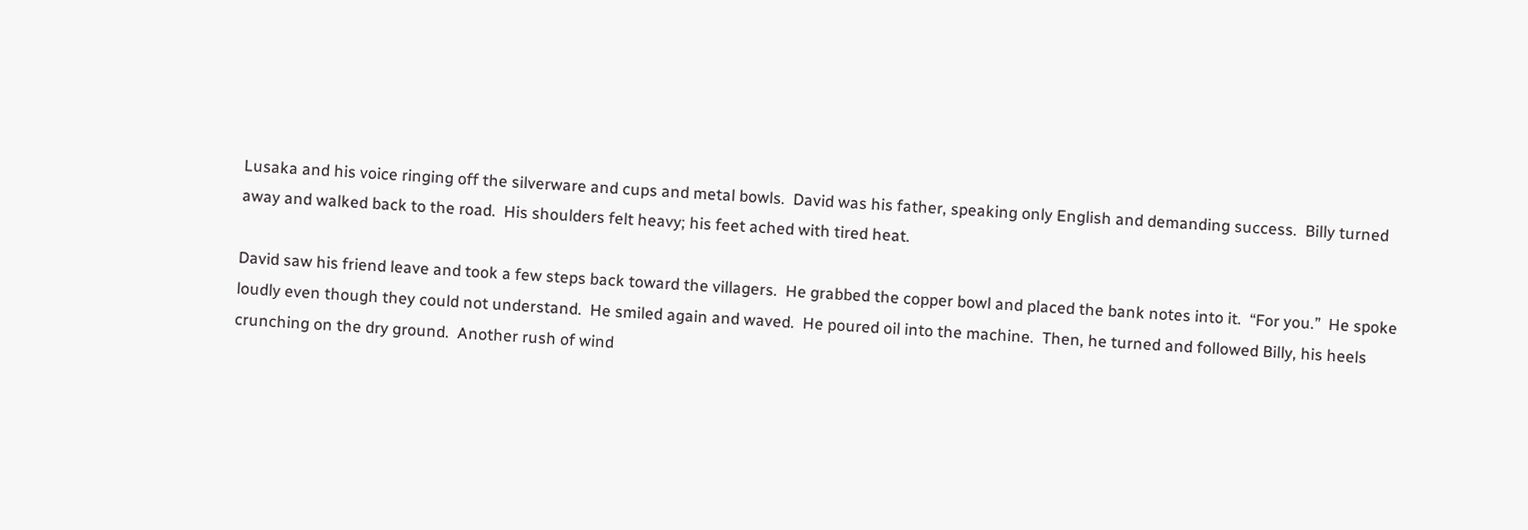Lusaka and his voice ringing off the silverware and cups and metal bowls.  David was his father, speaking only English and demanding success.  Billy turned away and walked back to the road.  His shoulders felt heavy; his feet ached with tired heat.

David saw his friend leave and took a few steps back toward the villagers.  He grabbed the copper bowl and placed the bank notes into it.  “For you.”  He spoke loudly even though they could not understand.  He smiled again and waved.  He poured oil into the machine.  Then, he turned and followed Billy, his heels crunching on the dry ground.  Another rush of wind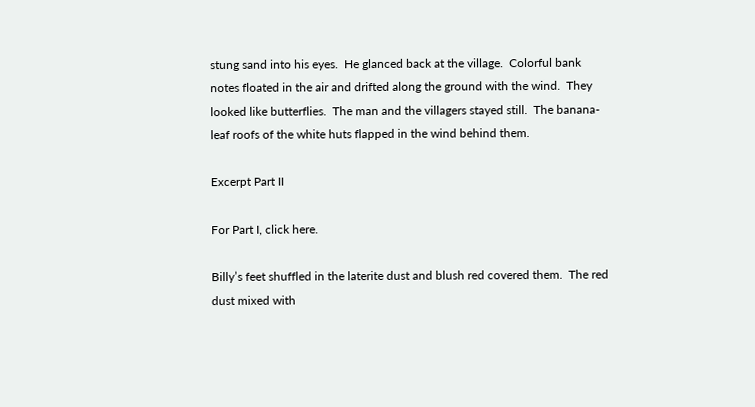stung sand into his eyes.  He glanced back at the village.  Colorful bank notes floated in the air and drifted along the ground with the wind.  They looked like butterflies.  The man and the villagers stayed still.  The banana-leaf roofs of the white huts flapped in the wind behind them.

Excerpt Part II

For Part I, click here.

Billy’s feet shuffled in the laterite dust and blush red covered them.  The red dust mixed with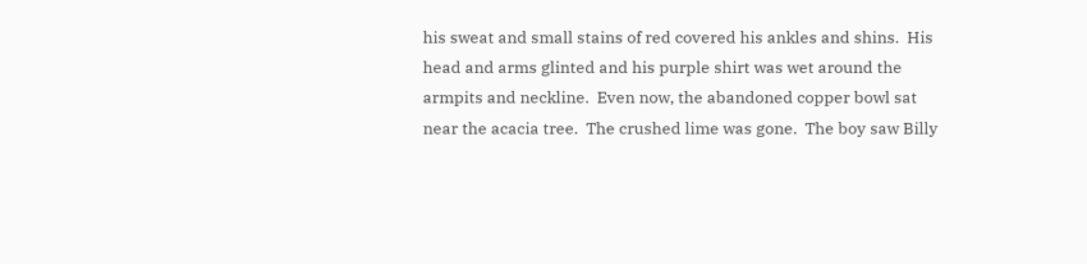his sweat and small stains of red covered his ankles and shins.  His head and arms glinted and his purple shirt was wet around the armpits and neckline.  Even now, the abandoned copper bowl sat near the acacia tree.  The crushed lime was gone.  The boy saw Billy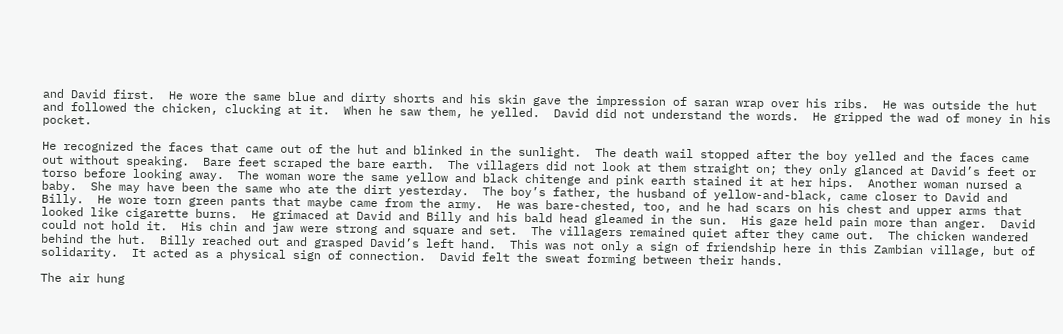and David first.  He wore the same blue and dirty shorts and his skin gave the impression of saran wrap over his ribs.  He was outside the hut and followed the chicken, clucking at it.  When he saw them, he yelled.  David did not understand the words.  He gripped the wad of money in his pocket.

He recognized the faces that came out of the hut and blinked in the sunlight.  The death wail stopped after the boy yelled and the faces came out without speaking.  Bare feet scraped the bare earth.  The villagers did not look at them straight on; they only glanced at David’s feet or torso before looking away.  The woman wore the same yellow and black chitenge and pink earth stained it at her hips.  Another woman nursed a baby.  She may have been the same who ate the dirt yesterday.  The boy’s father, the husband of yellow-and-black, came closer to David and Billy.  He wore torn green pants that maybe came from the army.  He was bare-chested, too, and he had scars on his chest and upper arms that looked like cigarette burns.  He grimaced at David and Billy and his bald head gleamed in the sun.  His gaze held pain more than anger.  David could not hold it.  His chin and jaw were strong and square and set.  The villagers remained quiet after they came out.  The chicken wandered behind the hut.  Billy reached out and grasped David’s left hand.  This was not only a sign of friendship here in this Zambian village, but of solidarity.  It acted as a physical sign of connection.  David felt the sweat forming between their hands.

The air hung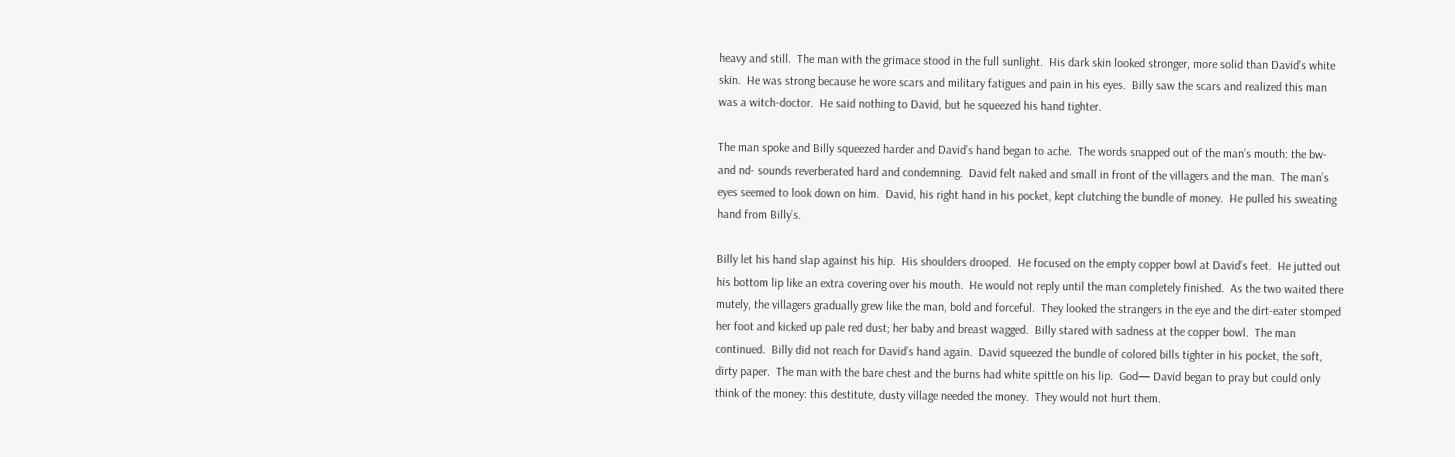heavy and still.  The man with the grimace stood in the full sunlight.  His dark skin looked stronger, more solid than David’s white skin.  He was strong because he wore scars and military fatigues and pain in his eyes.  Billy saw the scars and realized this man was a witch-doctor.  He said nothing to David, but he squeezed his hand tighter.

The man spoke and Billy squeezed harder and David’s hand began to ache.  The words snapped out of the man’s mouth: the bw- and nd- sounds reverberated hard and condemning.  David felt naked and small in front of the villagers and the man.  The man’s eyes seemed to look down on him.  David, his right hand in his pocket, kept clutching the bundle of money.  He pulled his sweating hand from Billy’s.

Billy let his hand slap against his hip.  His shoulders drooped.  He focused on the empty copper bowl at David’s feet.  He jutted out his bottom lip like an extra covering over his mouth.  He would not reply until the man completely finished.  As the two waited there mutely, the villagers gradually grew like the man, bold and forceful.  They looked the strangers in the eye and the dirt-eater stomped her foot and kicked up pale red dust; her baby and breast wagged.  Billy stared with sadness at the copper bowl.  The man continued.  Billy did not reach for David’s hand again.  David squeezed the bundle of colored bills tighter in his pocket, the soft, dirty paper.  The man with the bare chest and the burns had white spittle on his lip.  God— David began to pray but could only think of the money: this destitute, dusty village needed the money.  They would not hurt them.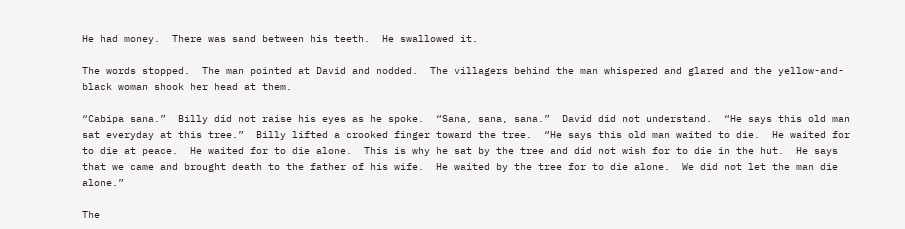He had money.  There was sand between his teeth.  He swallowed it.

The words stopped.  The man pointed at David and nodded.  The villagers behind the man whispered and glared and the yellow-and-black woman shook her head at them.

“Cabipa sana.”  Billy did not raise his eyes as he spoke.  “Sana, sana, sana.”  David did not understand.  “He says this old man sat everyday at this tree.”  Billy lifted a crooked finger toward the tree.  “He says this old man waited to die.  He waited for to die at peace.  He waited for to die alone.  This is why he sat by the tree and did not wish for to die in the hut.  He says that we came and brought death to the father of his wife.  He waited by the tree for to die alone.  We did not let the man die alone.”

The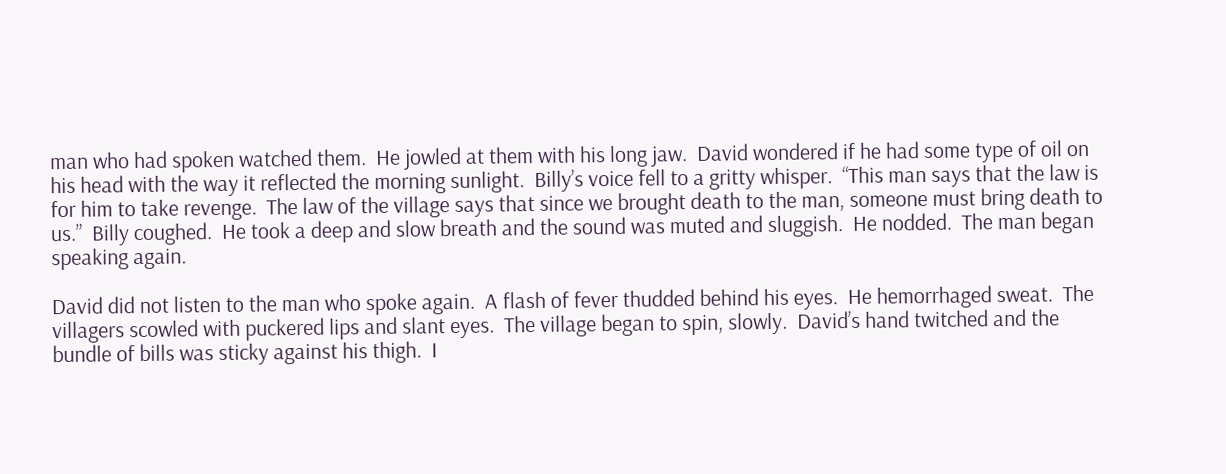man who had spoken watched them.  He jowled at them with his long jaw.  David wondered if he had some type of oil on his head with the way it reflected the morning sunlight.  Billy’s voice fell to a gritty whisper.  “This man says that the law is for him to take revenge.  The law of the village says that since we brought death to the man, someone must bring death to us.”  Billy coughed.  He took a deep and slow breath and the sound was muted and sluggish.  He nodded.  The man began speaking again.

David did not listen to the man who spoke again.  A flash of fever thudded behind his eyes.  He hemorrhaged sweat.  The villagers scowled with puckered lips and slant eyes.  The village began to spin, slowly.  David’s hand twitched and the bundle of bills was sticky against his thigh.  I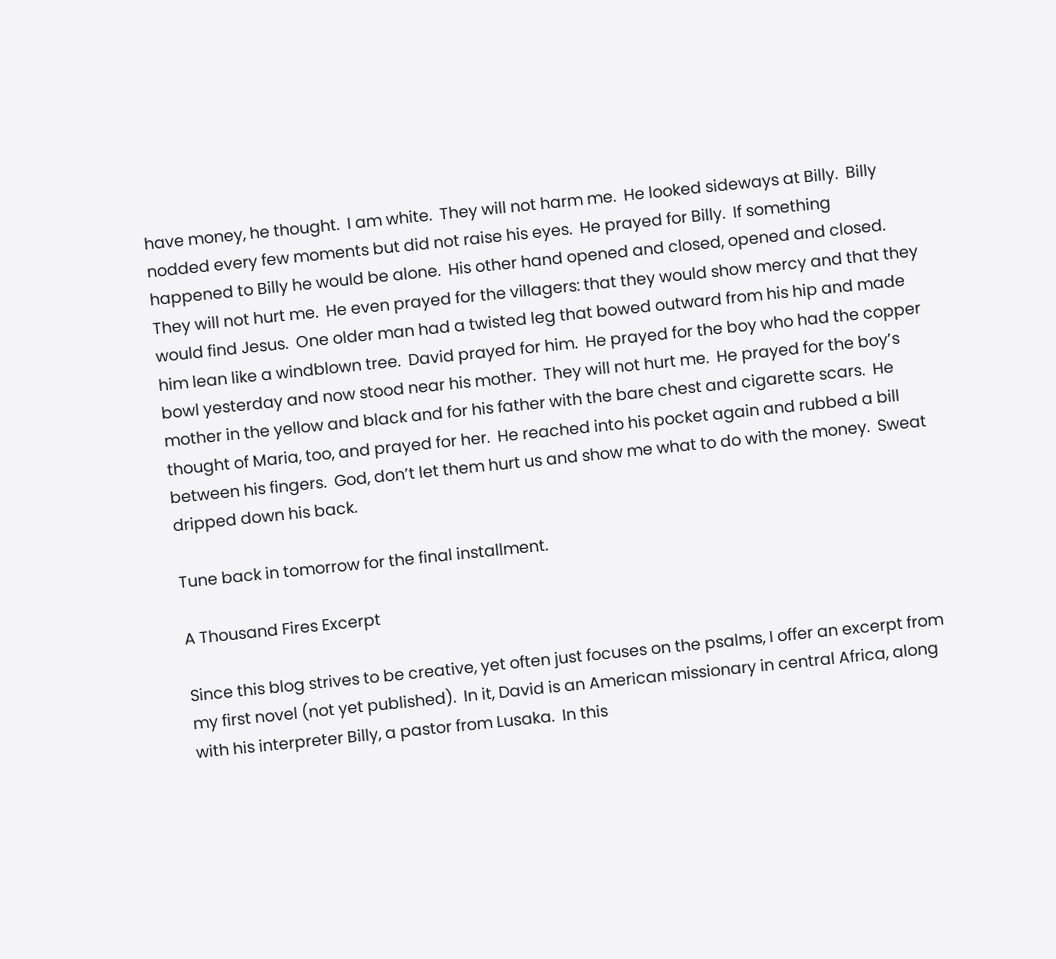have money, he thought.  I am white.  They will not harm me.  He looked sideways at Billy.  Billy nodded every few moments but did not raise his eyes.  He prayed for Billy.  If something happened to Billy he would be alone.  His other hand opened and closed, opened and closed.  They will not hurt me.  He even prayed for the villagers: that they would show mercy and that they would find Jesus.  One older man had a twisted leg that bowed outward from his hip and made him lean like a windblown tree.  David prayed for him.  He prayed for the boy who had the copper bowl yesterday and now stood near his mother.  They will not hurt me.  He prayed for the boy’s mother in the yellow and black and for his father with the bare chest and cigarette scars.  He thought of Maria, too, and prayed for her.  He reached into his pocket again and rubbed a bill between his fingers.  God, don’t let them hurt us and show me what to do with the money.  Sweat dripped down his back.

Tune back in tomorrow for the final installment.

A Thousand Fires Excerpt

Since this blog strives to be creative, yet often just focuses on the psalms, I offer an excerpt from my first novel (not yet published).  In it, David is an American missionary in central Africa, along with his interpreter Billy, a pastor from Lusaka.  In this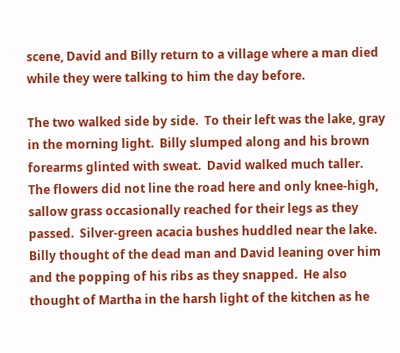scene, David and Billy return to a village where a man died while they were talking to him the day before.

The two walked side by side.  To their left was the lake, gray in the morning light.  Billy slumped along and his brown forearms glinted with sweat.  David walked much taller.  The flowers did not line the road here and only knee-high, sallow grass occasionally reached for their legs as they passed.  Silver-green acacia bushes huddled near the lake.  Billy thought of the dead man and David leaning over him and the popping of his ribs as they snapped.  He also thought of Martha in the harsh light of the kitchen as he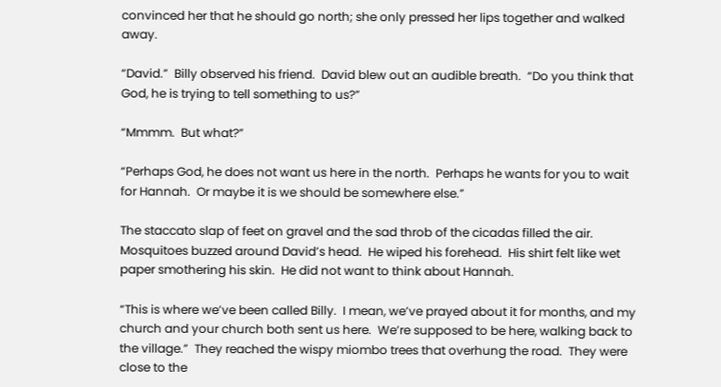convinced her that he should go north; she only pressed her lips together and walked away.

“David.”  Billy observed his friend.  David blew out an audible breath.  “Do you think that God, he is trying to tell something to us?”

“Mmmm.  But what?”

“Perhaps God, he does not want us here in the north.  Perhaps he wants for you to wait for Hannah.  Or maybe it is we should be somewhere else.”

The staccato slap of feet on gravel and the sad throb of the cicadas filled the air.  Mosquitoes buzzed around David’s head.  He wiped his forehead.  His shirt felt like wet paper smothering his skin.  He did not want to think about Hannah.

“This is where we’ve been called Billy.  I mean, we’ve prayed about it for months, and my church and your church both sent us here.  We’re supposed to be here, walking back to the village.”  They reached the wispy miombo trees that overhung the road.  They were close to the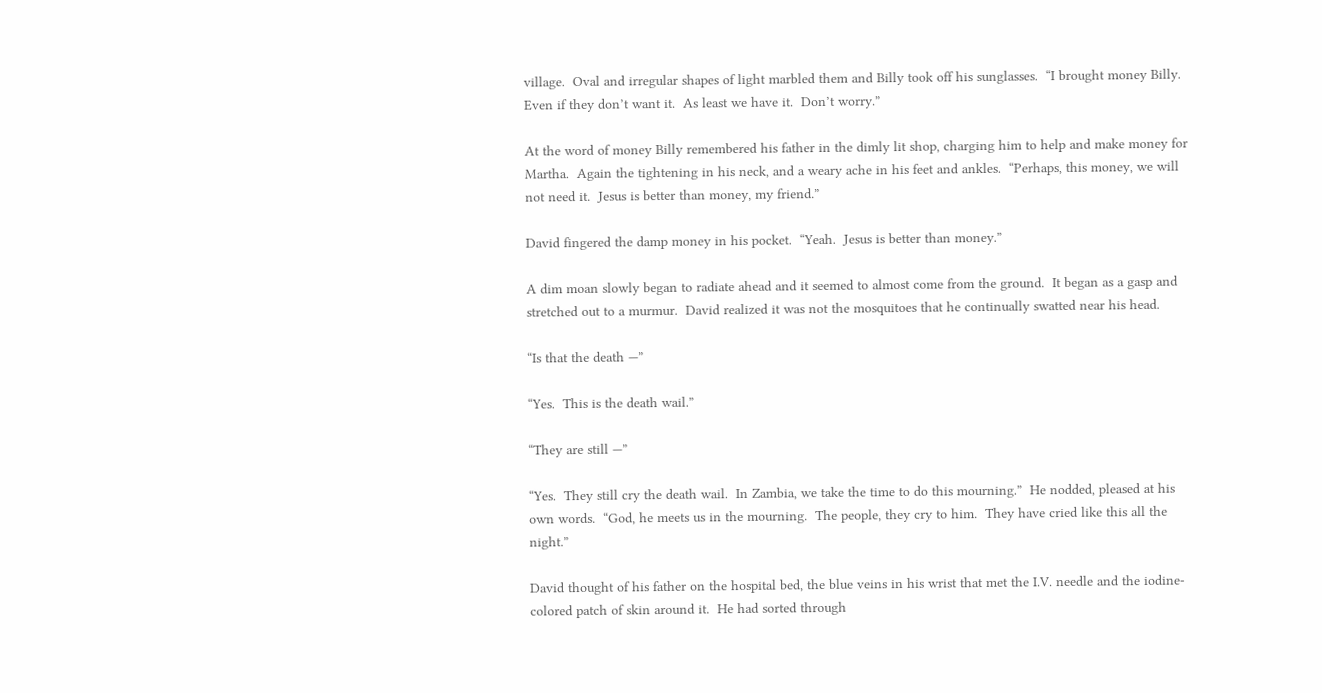village.  Oval and irregular shapes of light marbled them and Billy took off his sunglasses.  “I brought money Billy.  Even if they don’t want it.  As least we have it.  Don’t worry.”

At the word of money Billy remembered his father in the dimly lit shop, charging him to help and make money for Martha.  Again the tightening in his neck, and a weary ache in his feet and ankles.  “Perhaps, this money, we will not need it.  Jesus is better than money, my friend.”

David fingered the damp money in his pocket.  “Yeah.  Jesus is better than money.”

A dim moan slowly began to radiate ahead and it seemed to almost come from the ground.  It began as a gasp and stretched out to a murmur.  David realized it was not the mosquitoes that he continually swatted near his head.

“Is that the death —”

“Yes.  This is the death wail.”

“They are still —”

“Yes.  They still cry the death wail.  In Zambia, we take the time to do this mourning.”  He nodded, pleased at his own words.  “God, he meets us in the mourning.  The people, they cry to him.  They have cried like this all the night.”

David thought of his father on the hospital bed, the blue veins in his wrist that met the I.V. needle and the iodine-colored patch of skin around it.  He had sorted through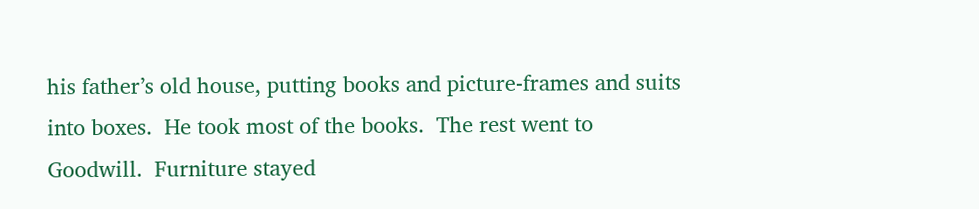his father’s old house, putting books and picture-frames and suits into boxes.  He took most of the books.  The rest went to Goodwill.  Furniture stayed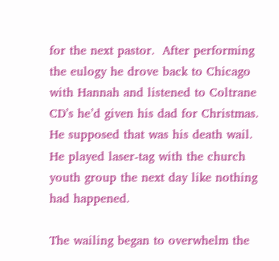for the next pastor.  After performing the eulogy he drove back to Chicago with Hannah and listened to Coltrane CD’s he’d given his dad for Christmas.  He supposed that was his death wail.  He played laser-tag with the church youth group the next day like nothing had happened.

The wailing began to overwhelm the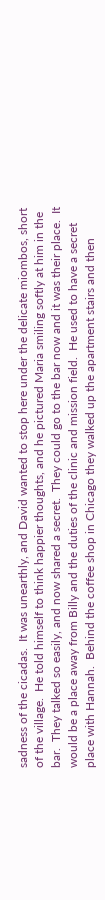sadness of the cicadas.  It was unearthly, and David wanted to stop here under the delicate miombos, short of the village.  He told himself to think happier thoughts, and he pictured Maria smiling softly at him in the bar.  They talked so easily, and now shared a secret.  They could go to the bar now and it was their place.  It would be a place away from Billy and the duties of the clinic and mission field.  He used to have a secret place with Hannah.  Behind the coffee shop in Chicago they walked up the apartment stairs and then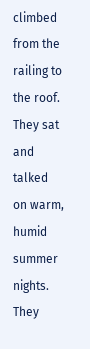climbed from the railing to the roof.  They sat and talked on warm, humid summer nights.  They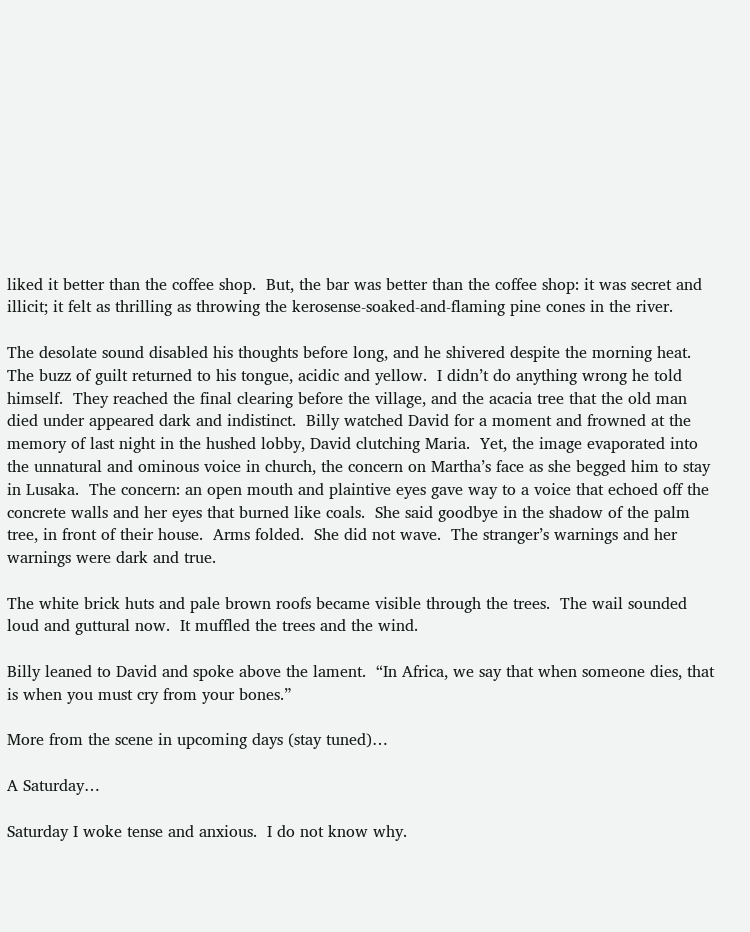liked it better than the coffee shop.  But, the bar was better than the coffee shop: it was secret and illicit; it felt as thrilling as throwing the kerosense-soaked-and-flaming pine cones in the river.

The desolate sound disabled his thoughts before long, and he shivered despite the morning heat.  The buzz of guilt returned to his tongue, acidic and yellow.  I didn’t do anything wrong he told himself.  They reached the final clearing before the village, and the acacia tree that the old man died under appeared dark and indistinct.  Billy watched David for a moment and frowned at the memory of last night in the hushed lobby, David clutching Maria.  Yet, the image evaporated into the unnatural and ominous voice in church, the concern on Martha’s face as she begged him to stay in Lusaka.  The concern: an open mouth and plaintive eyes gave way to a voice that echoed off the concrete walls and her eyes that burned like coals.  She said goodbye in the shadow of the palm tree, in front of their house.  Arms folded.  She did not wave.  The stranger’s warnings and her warnings were dark and true.

The white brick huts and pale brown roofs became visible through the trees.  The wail sounded loud and guttural now.  It muffled the trees and the wind.

Billy leaned to David and spoke above the lament.  “In Africa, we say that when someone dies, that is when you must cry from your bones.”

More from the scene in upcoming days (stay tuned)…

A Saturday…

Saturday I woke tense and anxious.  I do not know why.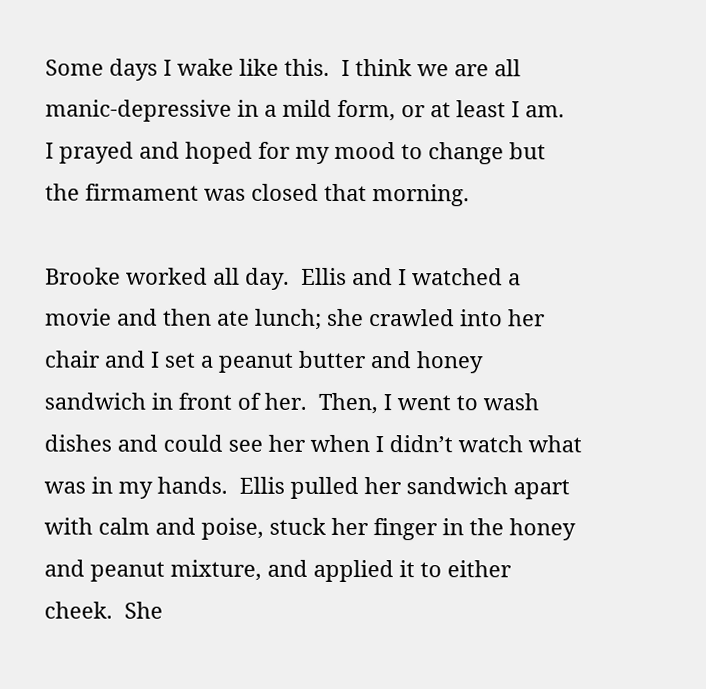Some days I wake like this.  I think we are all manic-depressive in a mild form, or at least I am.  I prayed and hoped for my mood to change but the firmament was closed that morning.

Brooke worked all day.  Ellis and I watched a movie and then ate lunch; she crawled into her chair and I set a peanut butter and honey sandwich in front of her.  Then, I went to wash dishes and could see her when I didn’t watch what was in my hands.  Ellis pulled her sandwich apart with calm and poise, stuck her finger in the honey and peanut mixture, and applied it to either cheek.  She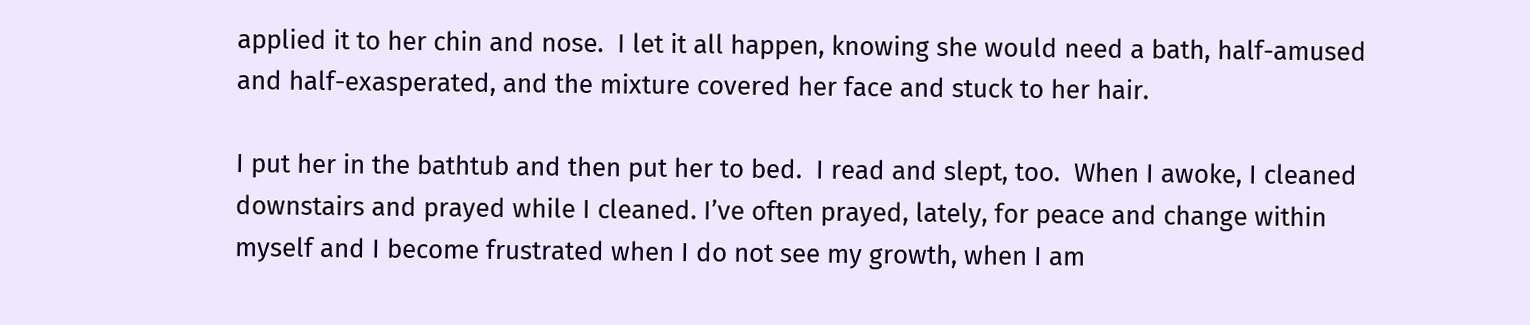applied it to her chin and nose.  I let it all happen, knowing she would need a bath, half-amused and half-exasperated, and the mixture covered her face and stuck to her hair.

I put her in the bathtub and then put her to bed.  I read and slept, too.  When I awoke, I cleaned downstairs and prayed while I cleaned. I’ve often prayed, lately, for peace and change within myself and I become frustrated when I do not see my growth, when I am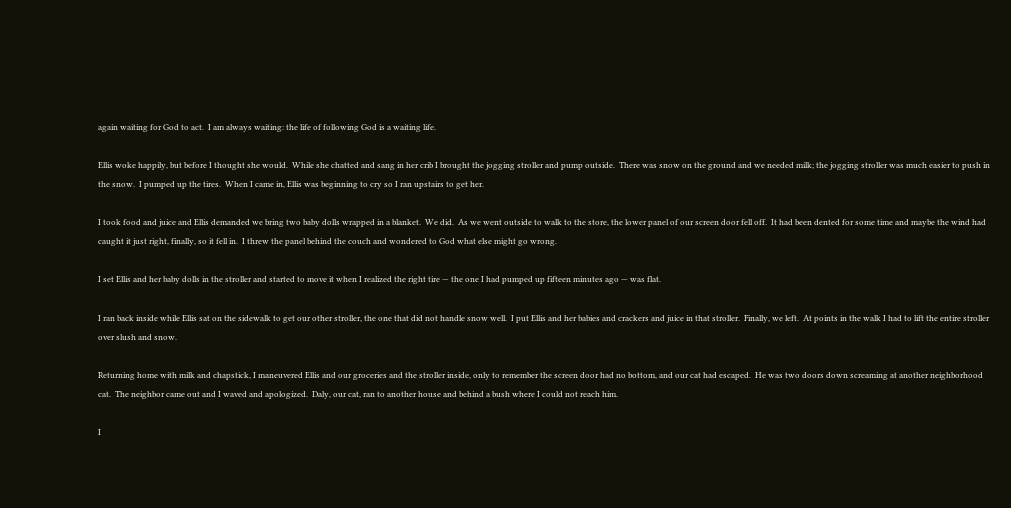again waiting for God to act.  I am always waiting: the life of following God is a waiting life.

Ellis woke happily, but before I thought she would.  While she chatted and sang in her crib I brought the jogging stroller and pump outside.  There was snow on the ground and we needed milk; the jogging stroller was much easier to push in the snow.  I pumped up the tires.  When I came in, Ellis was beginning to cry so I ran upstairs to get her.

I took food and juice and Ellis demanded we bring two baby dolls wrapped in a blanket.  We did.  As we went outside to walk to the store, the lower panel of our screen door fell off.  It had been dented for some time and maybe the wind had caught it just right, finally, so it fell in.  I threw the panel behind the couch and wondered to God what else might go wrong.

I set Ellis and her baby dolls in the stroller and started to move it when I realized the right tire — the one I had pumped up fifteen minutes ago — was flat.

I ran back inside while Ellis sat on the sidewalk to get our other stroller, the one that did not handle snow well.  I put Ellis and her babies and crackers and juice in that stroller.  Finally, we left.  At points in the walk I had to lift the entire stroller over slush and snow.

Returning home with milk and chapstick, I maneuvered Ellis and our groceries and the stroller inside, only to remember the screen door had no bottom, and our cat had escaped.  He was two doors down screaming at another neighborhood cat.  The neighbor came out and I waved and apologized.  Daly, our cat, ran to another house and behind a bush where I could not reach him.

I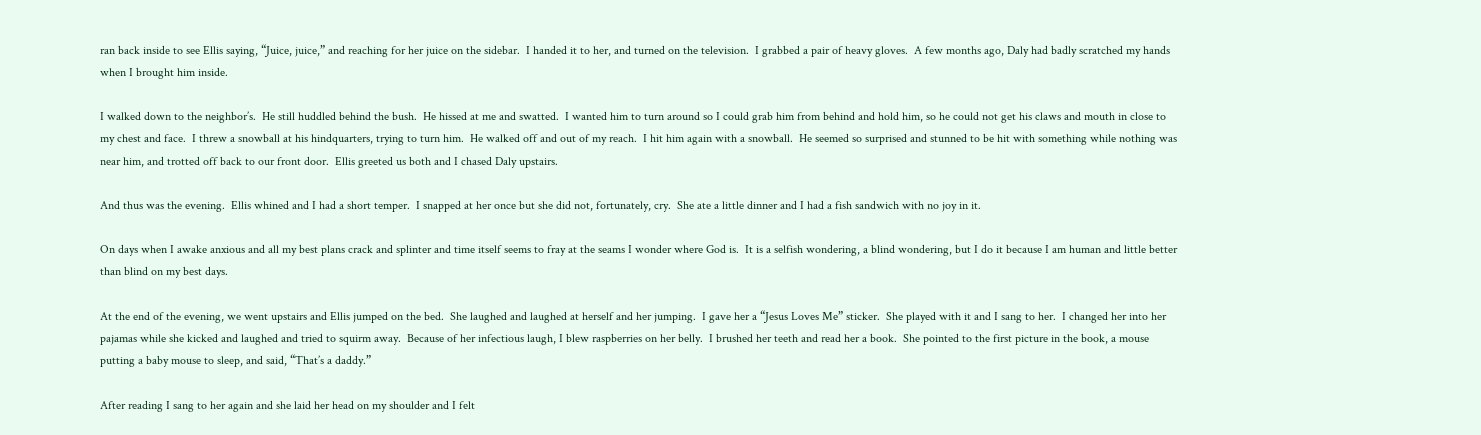ran back inside to see Ellis saying, “Juice, juice,” and reaching for her juice on the sidebar.  I handed it to her, and turned on the television.  I grabbed a pair of heavy gloves.  A few months ago, Daly had badly scratched my hands when I brought him inside.

I walked down to the neighbor’s.  He still huddled behind the bush.  He hissed at me and swatted.  I wanted him to turn around so I could grab him from behind and hold him, so he could not get his claws and mouth in close to my chest and face.  I threw a snowball at his hindquarters, trying to turn him.  He walked off and out of my reach.  I hit him again with a snowball.  He seemed so surprised and stunned to be hit with something while nothing was near him, and trotted off back to our front door.  Ellis greeted us both and I chased Daly upstairs.

And thus was the evening.  Ellis whined and I had a short temper.  I snapped at her once but she did not, fortunately, cry.  She ate a little dinner and I had a fish sandwich with no joy in it.

On days when I awake anxious and all my best plans crack and splinter and time itself seems to fray at the seams I wonder where God is.  It is a selfish wondering, a blind wondering, but I do it because I am human and little better than blind on my best days.

At the end of the evening, we went upstairs and Ellis jumped on the bed.  She laughed and laughed at herself and her jumping.  I gave her a “Jesus Loves Me” sticker.  She played with it and I sang to her.  I changed her into her pajamas while she kicked and laughed and tried to squirm away.  Because of her infectious laugh, I blew raspberries on her belly.  I brushed her teeth and read her a book.  She pointed to the first picture in the book, a mouse putting a baby mouse to sleep, and said, “That’s a daddy.”

After reading I sang to her again and she laid her head on my shoulder and I felt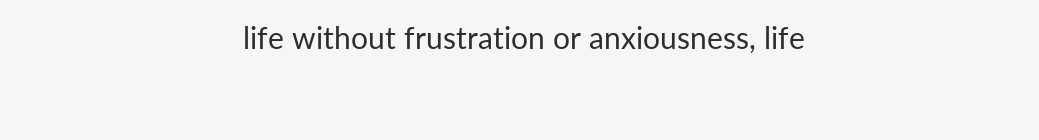life without frustration or anxiousness, life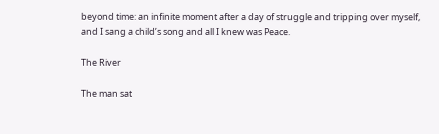beyond time: an infinite moment after a day of struggle and tripping over myself, and I sang a child’s song and all I knew was Peace.

The River

The man sat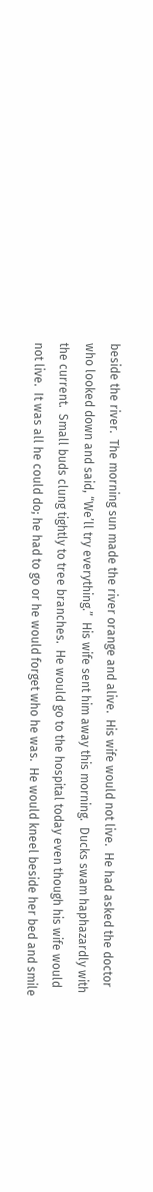beside the river.  The morning sun made the river orange and alive.  His wife would not live.  He had asked the doctor who looked down and said, “We’ll try everything.”  His wife sent him away this morning.  Ducks swam haphazardly with the current.  Small buds clung tightly to tree branches.  He would go to the hospital today even though his wife would not live.  It was all he could do; he had to go or he would forget who he was.  He would kneel beside her bed and smile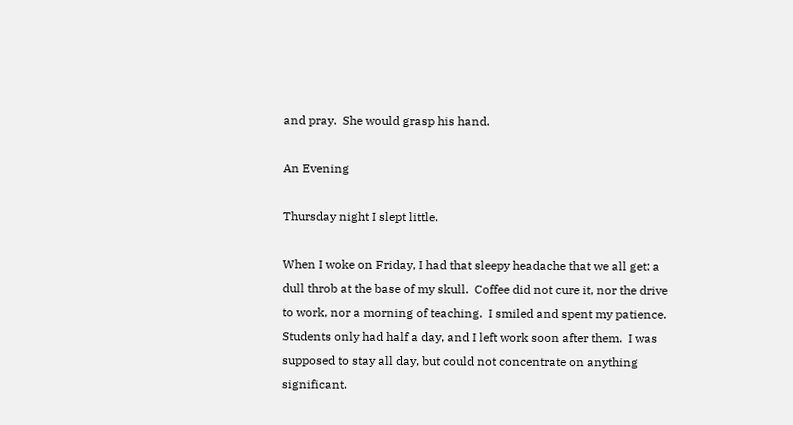and pray.  She would grasp his hand.

An Evening

Thursday night I slept little.

When I woke on Friday, I had that sleepy headache that we all get: a dull throb at the base of my skull.  Coffee did not cure it, nor the drive to work, nor a morning of teaching.  I smiled and spent my patience.  Students only had half a day, and I left work soon after them.  I was supposed to stay all day, but could not concentrate on anything significant.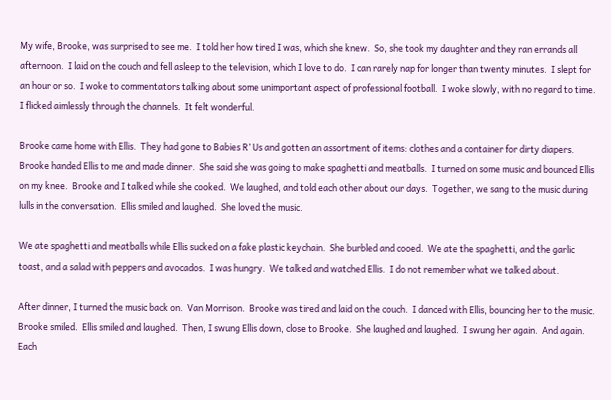My wife, Brooke, was surprised to see me.  I told her how tired I was, which she knew.  So, she took my daughter and they ran errands all afternoon.  I laid on the couch and fell asleep to the television, which I love to do.  I can rarely nap for longer than twenty minutes.  I slept for an hour or so.  I woke to commentators talking about some unimportant aspect of professional football.  I woke slowly, with no regard to time.  I flicked aimlessly through the channels.  It felt wonderful.

Brooke came home with Ellis.  They had gone to Babies R’ Us and gotten an assortment of items: clothes and a container for dirty diapers.  Brooke handed Ellis to me and made dinner.  She said she was going to make spaghetti and meatballs.  I turned on some music and bounced Ellis on my knee.  Brooke and I talked while she cooked.  We laughed, and told each other about our days.  Together, we sang to the music during lulls in the conversation.  Ellis smiled and laughed.  She loved the music.

We ate spaghetti and meatballs while Ellis sucked on a fake plastic keychain.  She burbled and cooed.  We ate the spaghetti, and the garlic toast, and a salad with peppers and avocados.  I was hungry.  We talked and watched Ellis.  I do not remember what we talked about.

After dinner, I turned the music back on.  Van Morrison.  Brooke was tired and laid on the couch.  I danced with Ellis, bouncing her to the music.  Brooke smiled.  Ellis smiled and laughed.  Then, I swung Ellis down, close to Brooke.  She laughed and laughed.  I swung her again.  And again.  Each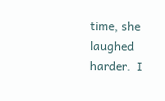time, she laughed harder.  I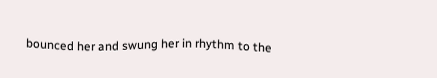bounced her and swung her in rhythm to the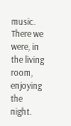music.  There we were, in the living room, enjoying the night.